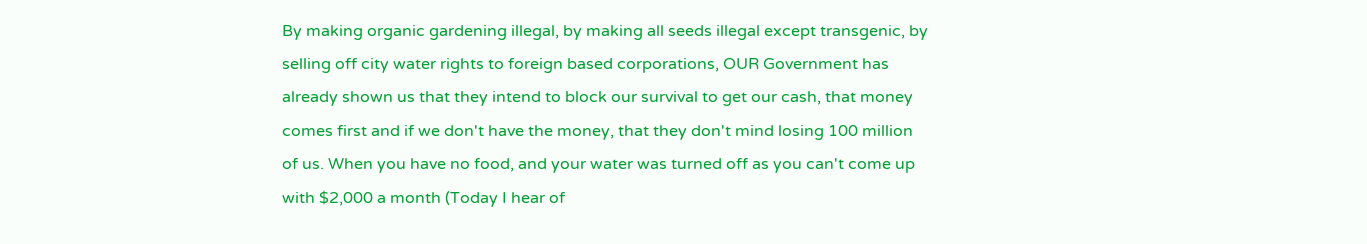By making organic gardening illegal, by making all seeds illegal except transgenic, by selling off city water rights to foreign based corporations, OUR Government has already shown us that they intend to block our survival to get our cash, that money comes first and if we don't have the money, that they don't mind losing 100 million of us. When you have no food, and your water was turned off as you can't come up with $2,000 a month (Today I hear of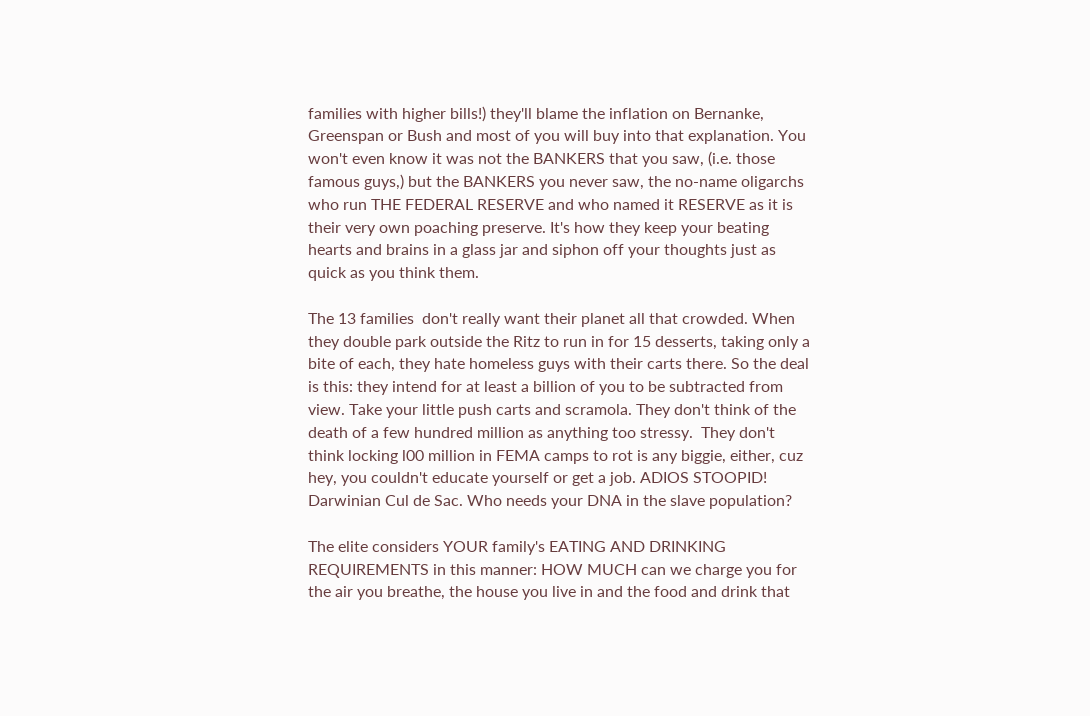families with higher bills!) they'll blame the inflation on Bernanke, Greenspan or Bush and most of you will buy into that explanation. You won't even know it was not the BANKERS that you saw, (i.e. those famous guys,) but the BANKERS you never saw, the no-name oligarchs who run THE FEDERAL RESERVE and who named it RESERVE as it is their very own poaching preserve. It's how they keep your beating hearts and brains in a glass jar and siphon off your thoughts just as quick as you think them.

The 13 families  don't really want their planet all that crowded. When they double park outside the Ritz to run in for 15 desserts, taking only a bite of each, they hate homeless guys with their carts there. So the deal is this: they intend for at least a billion of you to be subtracted from view. Take your little push carts and scramola. They don't think of the death of a few hundred million as anything too stressy.  They don't think locking l00 million in FEMA camps to rot is any biggie, either, cuz hey, you couldn't educate yourself or get a job. ADIOS STOOPID! Darwinian Cul de Sac. Who needs your DNA in the slave population?

The elite considers YOUR family's EATING AND DRINKING REQUIREMENTS in this manner: HOW MUCH can we charge you for the air you breathe, the house you live in and the food and drink that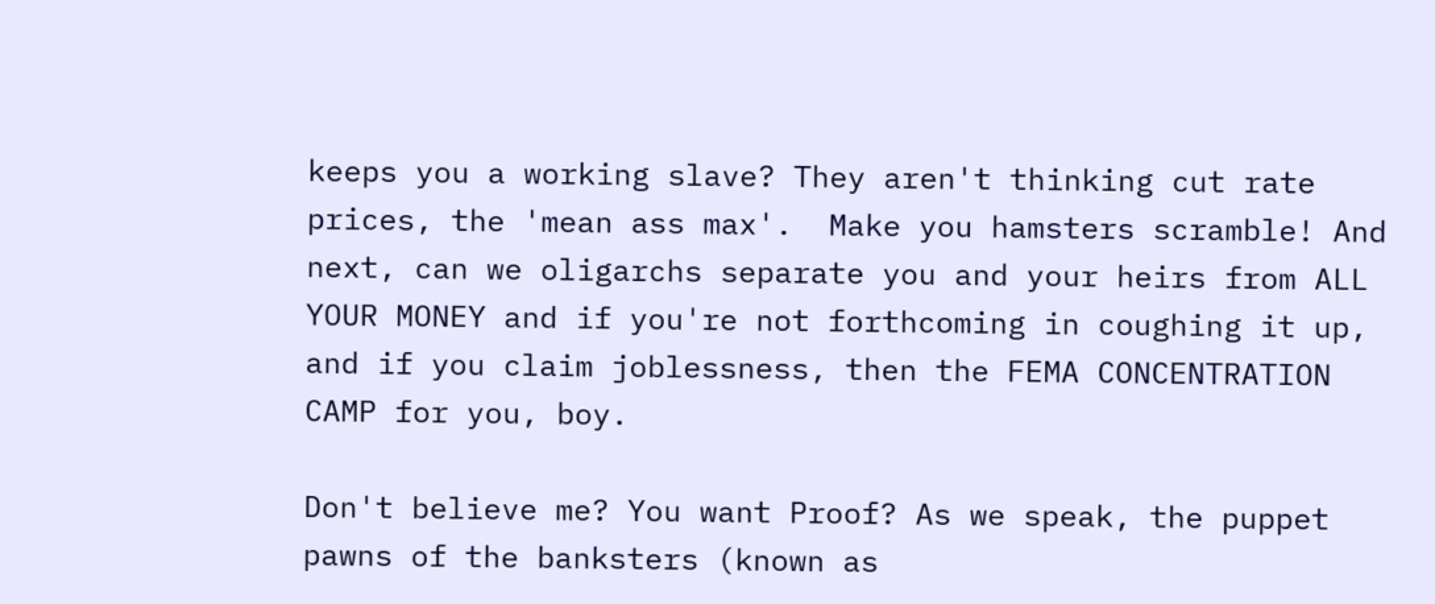keeps you a working slave? They aren't thinking cut rate prices, the 'mean ass max'.  Make you hamsters scramble! And next, can we oligarchs separate you and your heirs from ALL YOUR MONEY and if you're not forthcoming in coughing it up, and if you claim joblessness, then the FEMA CONCENTRATION CAMP for you, boy.

Don't believe me? You want Proof? As we speak, the puppet pawns of the banksters (known as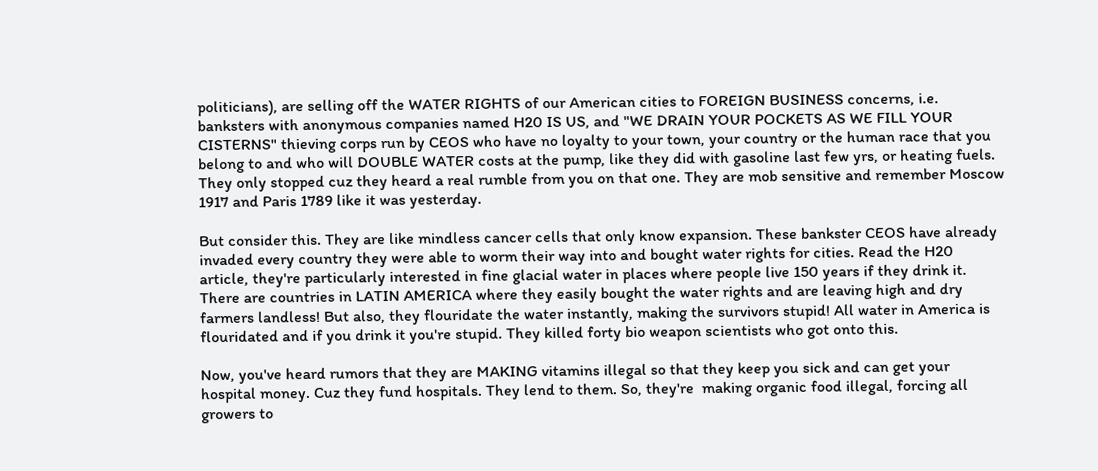politicians), are selling off the WATER RIGHTS of our American cities to FOREIGN BUSINESS concerns, i.e. banksters with anonymous companies named H20 IS US, and "WE DRAIN YOUR POCKETS AS WE FILL YOUR CISTERNS" thieving corps run by CEOS who have no loyalty to your town, your country or the human race that you belong to and who will DOUBLE WATER costs at the pump, like they did with gasoline last few yrs, or heating fuels. They only stopped cuz they heard a real rumble from you on that one. They are mob sensitive and remember Moscow 1917 and Paris 1789 like it was yesterday.

But consider this. They are like mindless cancer cells that only know expansion. These bankster CEOS have already invaded every country they were able to worm their way into and bought water rights for cities. Read the H20 article, they're particularly interested in fine glacial water in places where people live 150 years if they drink it. There are countries in LATIN AMERICA where they easily bought the water rights and are leaving high and dry farmers landless! But also, they flouridate the water instantly, making the survivors stupid! All water in America is flouridated and if you drink it you're stupid. They killed forty bio weapon scientists who got onto this.

Now, you've heard rumors that they are MAKING vitamins illegal so that they keep you sick and can get your hospital money. Cuz they fund hospitals. They lend to them. So, they're  making organic food illegal, forcing all growers to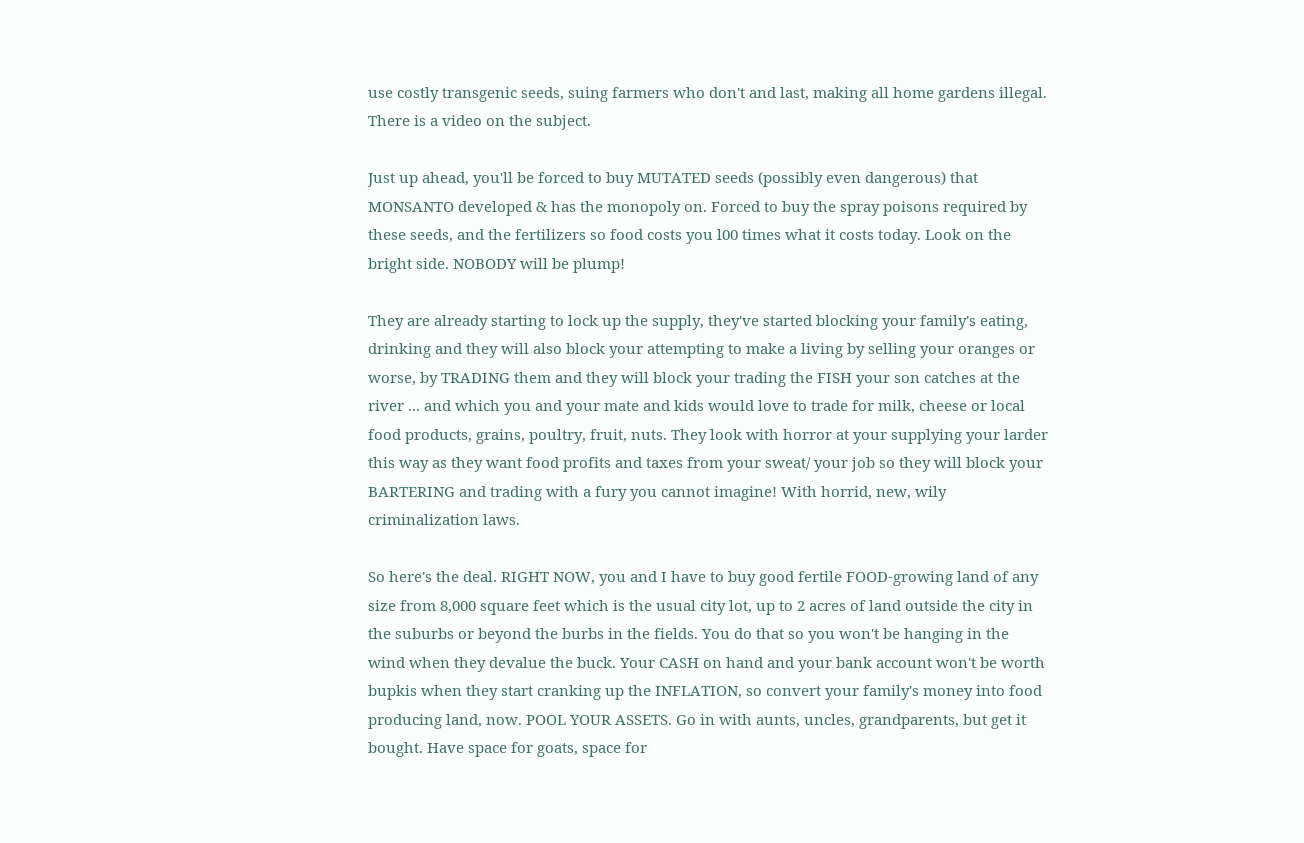use costly transgenic seeds, suing farmers who don't and last, making all home gardens illegal.  There is a video on the subject.

Just up ahead, you'll be forced to buy MUTATED seeds (possibly even dangerous) that MONSANTO developed & has the monopoly on. Forced to buy the spray poisons required by these seeds, and the fertilizers so food costs you l00 times what it costs today. Look on the bright side. NOBODY will be plump!

They are already starting to lock up the supply, they've started blocking your family's eating, drinking and they will also block your attempting to make a living by selling your oranges or worse, by TRADING them and they will block your trading the FISH your son catches at the river ... and which you and your mate and kids would love to trade for milk, cheese or local food products, grains, poultry, fruit, nuts. They look with horror at your supplying your larder this way as they want food profits and taxes from your sweat/ your job so they will block your BARTERING and trading with a fury you cannot imagine! With horrid, new, wily criminalization laws.

So here's the deal. RIGHT NOW, you and I have to buy good fertile FOOD-growing land of any size from 8,000 square feet which is the usual city lot, up to 2 acres of land outside the city in the suburbs or beyond the burbs in the fields. You do that so you won't be hanging in the wind when they devalue the buck. Your CASH on hand and your bank account won't be worth bupkis when they start cranking up the INFLATION, so convert your family's money into food producing land, now. POOL YOUR ASSETS. Go in with aunts, uncles, grandparents, but get it bought. Have space for goats, space for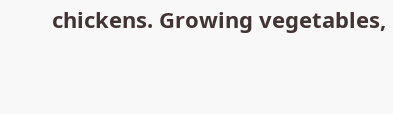chickens. Growing vegetables,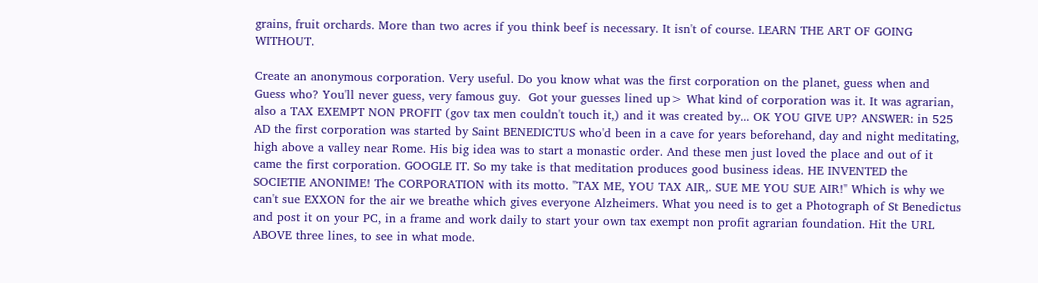grains, fruit orchards. More than two acres if you think beef is necessary. It isn't of course. LEARN THE ART OF GOING WITHOUT.

Create an anonymous corporation. Very useful. Do you know what was the first corporation on the planet, guess when and Guess who? You'll never guess, very famous guy.  Got your guesses lined up> What kind of corporation was it. It was agrarian, also a TAX EXEMPT NON PROFIT (gov tax men couldn't touch it,) and it was created by... OK YOU GIVE UP? ANSWER: in 525 AD the first corporation was started by Saint BENEDICTUS who'd been in a cave for years beforehand, day and night meditating, high above a valley near Rome. His big idea was to start a monastic order. And these men just loved the place and out of it came the first corporation. GOOGLE IT. So my take is that meditation produces good business ideas. HE INVENTED the SOCIETIE ANONIME! The CORPORATION with its motto. "TAX ME, YOU TAX AIR,. SUE ME YOU SUE AIR!" Which is why we can't sue EXXON for the air we breathe which gives everyone Alzheimers. What you need is to get a Photograph of St Benedictus and post it on your PC, in a frame and work daily to start your own tax exempt non profit agrarian foundation. Hit the URL ABOVE three lines, to see in what mode.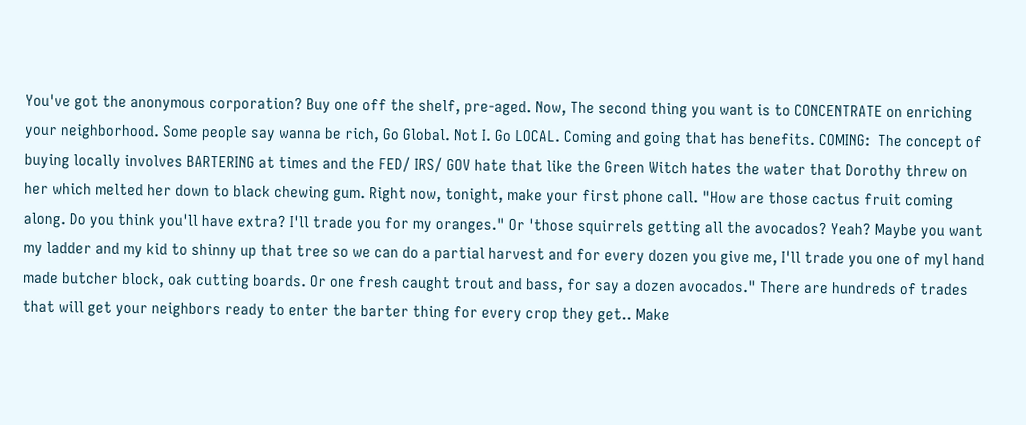You've got the anonymous corporation? Buy one off the shelf, pre-aged. Now, The second thing you want is to CONCENTRATE on enriching your neighborhood. Some people say wanna be rich, Go Global. Not I. Go LOCAL. Coming and going that has benefits. COMING:  The concept of buying locally involves BARTERING at times and the FED/ IRS/ GOV hate that like the Green Witch hates the water that Dorothy threw on her which melted her down to black chewing gum. Right now, tonight, make your first phone call. "How are those cactus fruit coming along. Do you think you'll have extra? I'll trade you for my oranges." Or 'those squirrels getting all the avocados? Yeah? Maybe you want my ladder and my kid to shinny up that tree so we can do a partial harvest and for every dozen you give me, I'll trade you one of myl hand made butcher block, oak cutting boards. Or one fresh caught trout and bass, for say a dozen avocados." There are hundreds of trades that will get your neighbors ready to enter the barter thing for every crop they get.. Make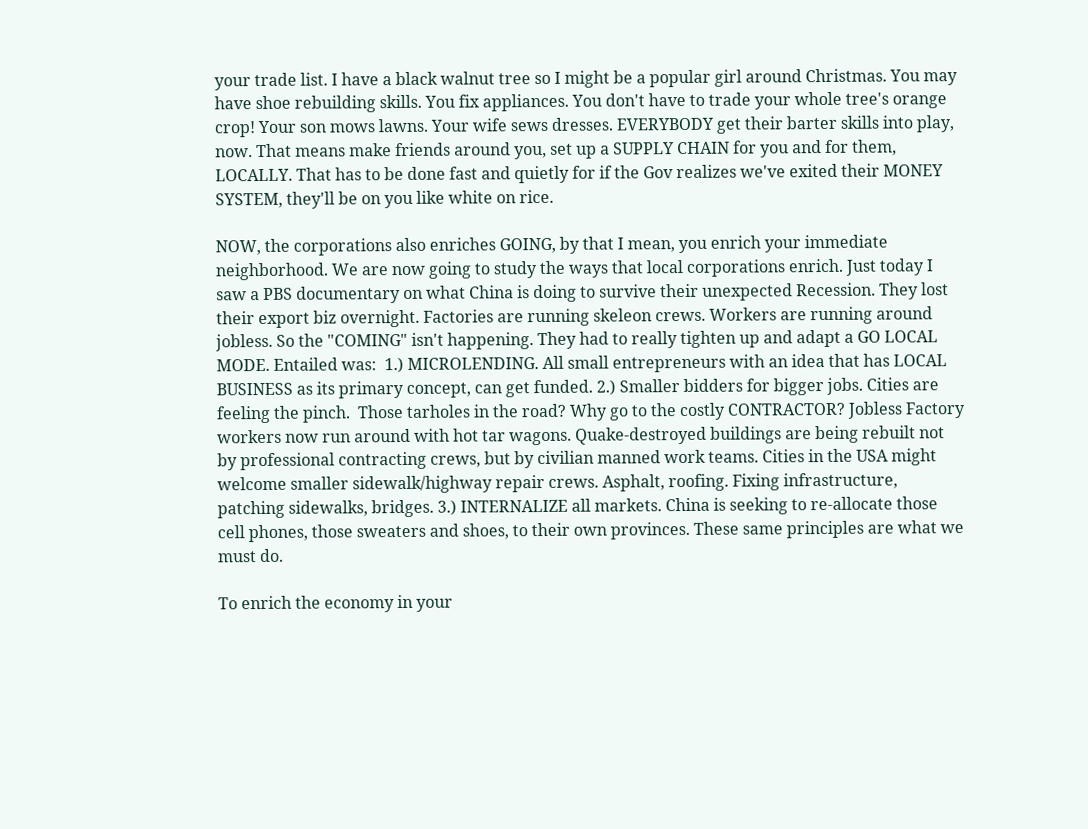your trade list. I have a black walnut tree so I might be a popular girl around Christmas. You may have shoe rebuilding skills. You fix appliances. You don't have to trade your whole tree's orange crop! Your son mows lawns. Your wife sews dresses. EVERYBODY get their barter skills into play, now. That means make friends around you, set up a SUPPLY CHAIN for you and for them, LOCALLY. That has to be done fast and quietly for if the Gov realizes we've exited their MONEY SYSTEM, they'll be on you like white on rice.

NOW, the corporations also enriches GOING, by that I mean, you enrich your immediate neighborhood. We are now going to study the ways that local corporations enrich. Just today I saw a PBS documentary on what China is doing to survive their unexpected Recession. They lost their export biz overnight. Factories are running skeleon crews. Workers are running around jobless. So the "COMING" isn't happening. They had to really tighten up and adapt a GO LOCAL MODE. Entailed was:  1.) MICROLENDING. All small entrepreneurs with an idea that has LOCAL BUSINESS as its primary concept, can get funded. 2.) Smaller bidders for bigger jobs. Cities are feeling the pinch.  Those tarholes in the road? Why go to the costly CONTRACTOR? Jobless Factory workers now run around with hot tar wagons. Quake-destroyed buildings are being rebuilt not by professional contracting crews, but by civilian manned work teams. Cities in the USA might welcome smaller sidewalk/highway repair crews. Asphalt, roofing. Fixing infrastructure, patching sidewalks, bridges. 3.) INTERNALIZE all markets. China is seeking to re-allocate those cell phones, those sweaters and shoes, to their own provinces. These same principles are what we must do.

To enrich the economy in your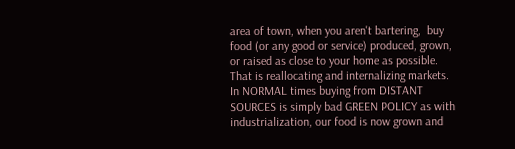area of town, when you aren't bartering,  buy food (or any good or service) produced, grown, or raised as close to your home as possible. That is reallocating and internalizing markets. In NORMAL times buying from DISTANT SOURCES is simply bad GREEN POLICY as with industrialization, our food is now grown and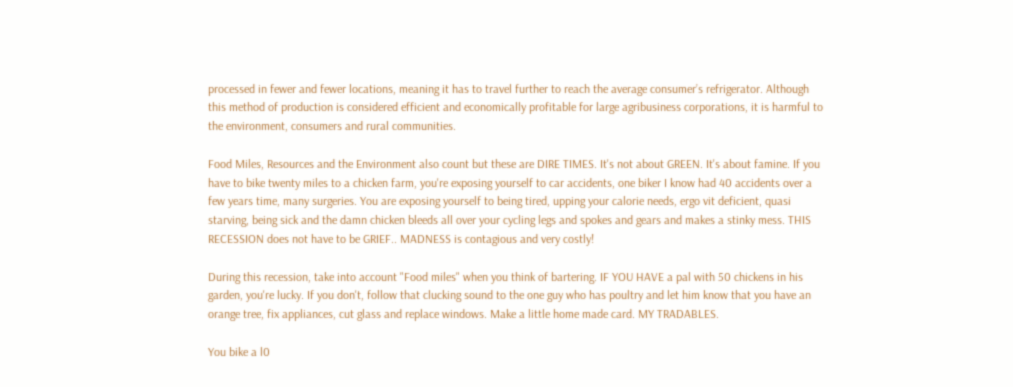processed in fewer and fewer locations, meaning it has to travel further to reach the average consumer’s refrigerator. Although this method of production is considered efficient and economically profitable for large agribusiness corporations, it is harmful to the environment, consumers and rural communities.

Food Miles, Resources and the Environment also count but these are DIRE TIMES. It's not about GREEN. It's about famine. If you have to bike twenty miles to a chicken farm, you're exposing yourself to car accidents, one biker I know had 40 accidents over a few years time, many surgeries. You are exposing yourself to being tired, upping your calorie needs, ergo vit deficient, quasi starving, being sick and the damn chicken bleeds all over your cycling legs and spokes and gears and makes a stinky mess. THIS RECESSION does not have to be GRIEF.. MADNESS is contagious and very costly!

During this recession, take into account "Food miles" when you think of bartering. IF YOU HAVE a pal with 50 chickens in his garden, you're lucky. If you don't, follow that clucking sound to the one guy who has poultry and let him know that you have an orange tree, fix appliances, cut glass and replace windows. Make a little home made card. MY TRADABLES.

You bike a l0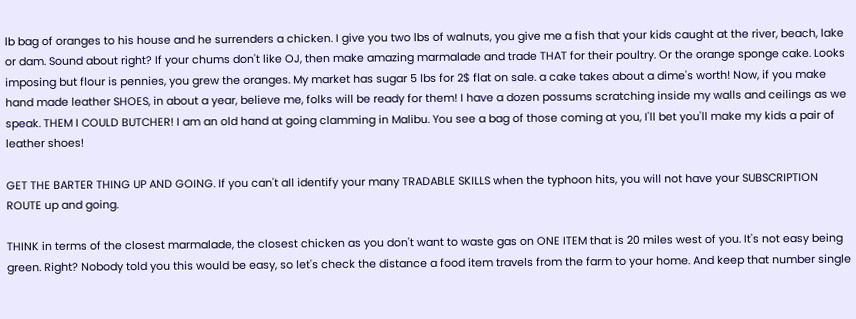lb bag of oranges to his house and he surrenders a chicken. I give you two lbs of walnuts, you give me a fish that your kids caught at the river, beach, lake or dam. Sound about right? If your chums don't like OJ, then make amazing marmalade and trade THAT for their poultry. Or the orange sponge cake. Looks imposing but flour is pennies, you grew the oranges. My market has sugar 5 lbs for 2$ flat on sale. a cake takes about a dime's worth! Now, if you make hand made leather SHOES, in about a year, believe me, folks will be ready for them! I have a dozen possums scratching inside my walls and ceilings as we speak. THEM I COULD BUTCHER! I am an old hand at going clamming in Malibu. You see a bag of those coming at you, I'll bet you'll make my kids a pair of leather shoes!

GET THE BARTER THING UP AND GOING. If you can't all identify your many TRADABLE SKILLS when the typhoon hits, you will not have your SUBSCRIPTION ROUTE up and going.

THINK in terms of the closest marmalade, the closest chicken as you don't want to waste gas on ONE ITEM that is 20 miles west of you. It's not easy being green. Right? Nobody told you this would be easy, so let's check the distance a food item travels from the farm to your home. And keep that number single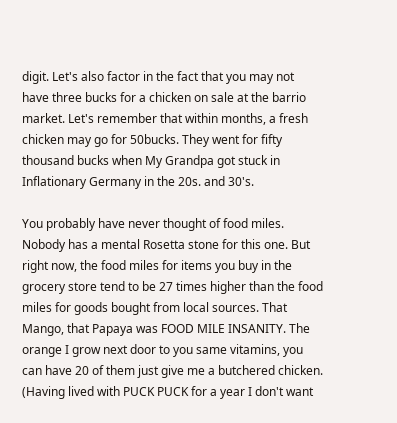digit. Let's also factor in the fact that you may not have three bucks for a chicken on sale at the barrio market. Let's remember that within months, a fresh chicken may go for 50bucks. They went for fifty thousand bucks when My Grandpa got stuck in Inflationary Germany in the 20s. and 30's.

You probably have never thought of food miles. Nobody has a mental Rosetta stone for this one. But right now, the food miles for items you buy in the grocery store tend to be 27 times higher than the food miles for goods bought from local sources. That Mango, that Papaya was FOOD MILE INSANITY. The orange I grow next door to you same vitamins, you can have 20 of them just give me a butchered chicken. (Having lived with PUCK PUCK for a year I don't want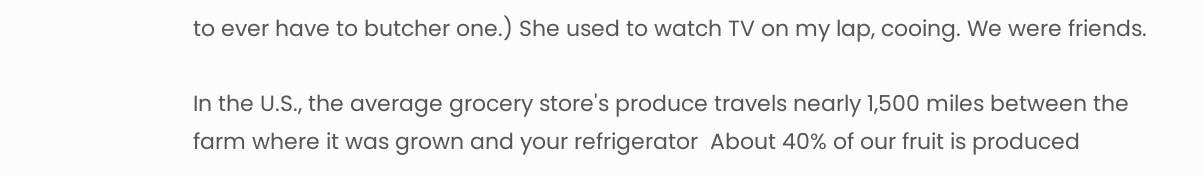to ever have to butcher one.) She used to watch TV on my lap, cooing. We were friends.

In the U.S., the average grocery store's produce travels nearly 1,500 miles between the farm where it was grown and your refrigerator  About 40% of our fruit is produced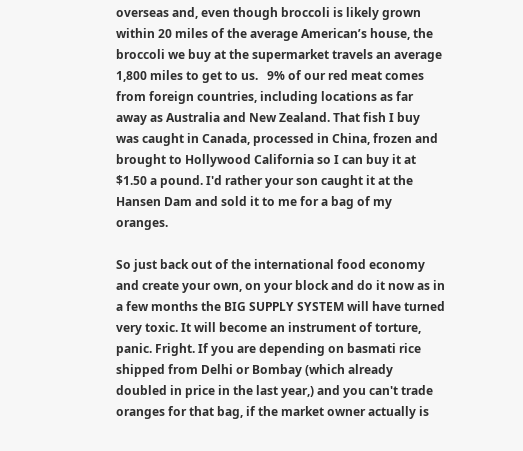overseas and, even though broccoli is likely grown within 20 miles of the average American’s house, the broccoli we buy at the supermarket travels an average 1,800 miles to get to us.   9% of our red meat comes from foreign countries, including locations as far away as Australia and New Zealand. That fish I buy was caught in Canada, processed in China, frozen and brought to Hollywood California so I can buy it at $1.50 a pound. I'd rather your son caught it at the Hansen Dam and sold it to me for a bag of my oranges.

So just back out of the international food economy and create your own, on your block and do it now as in a few months the BIG SUPPLY SYSTEM will have turned very toxic. It will become an instrument of torture, panic. Fright. If you are depending on basmati rice shipped from Delhi or Bombay (which already doubled in price in the last year,) and you can't trade oranges for that bag, if the market owner actually is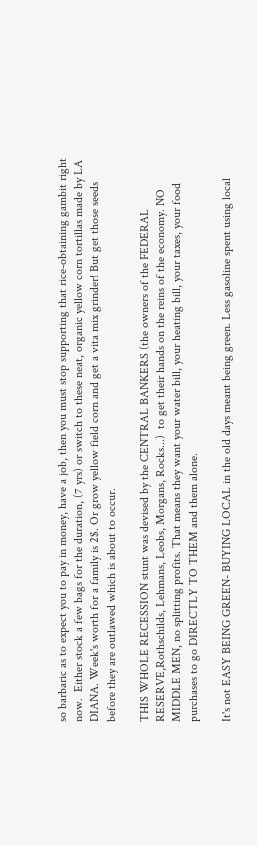so barbaric as to expect you to pay in money, have a job, then you must stop supporting that rice-obtaining gambit right now.  Either stock a few bags for the duration, (7 yrs) or switch to these neat, organic yellow corn tortillas made by LA DIANA. Week's worth for a family is 2$. Or grow yellow field corn and get a vita mix grinder! But get those seeds before they are outlawed which is about to occur.

THIS WHOLE RECESSION stunt was devised by the CENTRAL BANKERS (the owners of the FEDERAL RESERVE,Rothschilds, Lehmans, Leobs, Morgans, Rocks...)  to get their hands on the reins of the economy. NO MIDDLE MEN, no splitting profits. That means they want your water bill, your heating bill, your taxes, your food purchases to go DIRECTLY TO THEM and them alone.

It's not EASY BEING GREEN- BUYING LOCAL in the old days meant being green. Less gasoline spent using local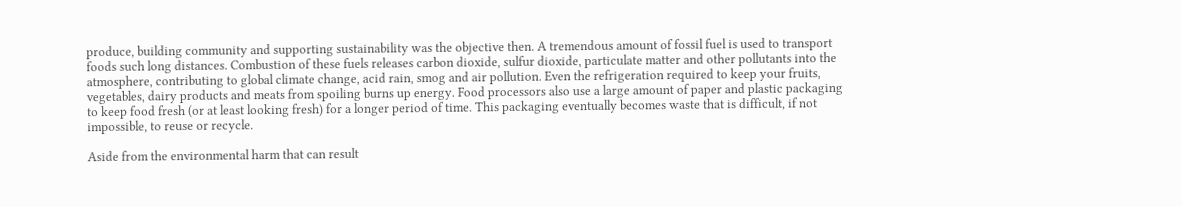produce, building community and supporting sustainability was the objective then. A tremendous amount of fossil fuel is used to transport foods such long distances. Combustion of these fuels releases carbon dioxide, sulfur dioxide, particulate matter and other pollutants into the atmosphere, contributing to global climate change, acid rain, smog and air pollution. Even the refrigeration required to keep your fruits, vegetables, dairy products and meats from spoiling burns up energy. Food processors also use a large amount of paper and plastic packaging to keep food fresh (or at least looking fresh) for a longer period of time. This packaging eventually becomes waste that is difficult, if not impossible, to reuse or recycle.

Aside from the environmental harm that can result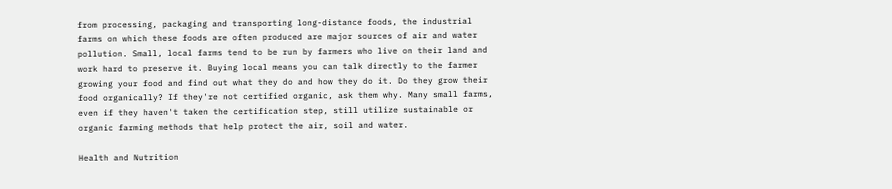from processing, packaging and transporting long-distance foods, the industrial farms on which these foods are often produced are major sources of air and water pollution. Small, local farms tend to be run by farmers who live on their land and work hard to preserve it. Buying local means you can talk directly to the farmer growing your food and find out what they do and how they do it. Do they grow their food organically? If they're not certified organic, ask them why. Many small farms, even if they haven't taken the certification step, still utilize sustainable or organic farming methods that help protect the air, soil and water.

Health and Nutrition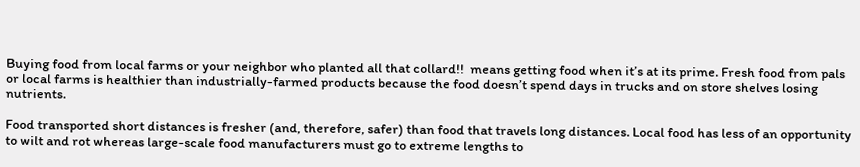Buying food from local farms or your neighbor who planted all that collard!!  means getting food when it’s at its prime. Fresh food from pals or local farms is healthier than industrially-farmed products because the food doesn’t spend days in trucks and on store shelves losing nutrients.

Food transported short distances is fresher (and, therefore, safer) than food that travels long distances. Local food has less of an opportunity to wilt and rot whereas large-scale food manufacturers must go to extreme lengths to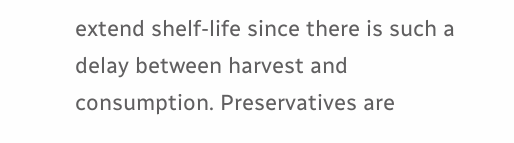extend shelf-life since there is such a delay between harvest and consumption. Preservatives are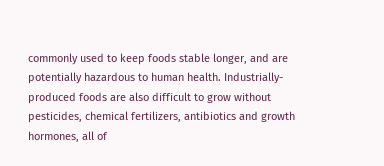commonly used to keep foods stable longer, and are potentially hazardous to human health. Industrially-produced foods are also difficult to grow without pesticides, chemical fertilizers, antibiotics and growth hormones, all of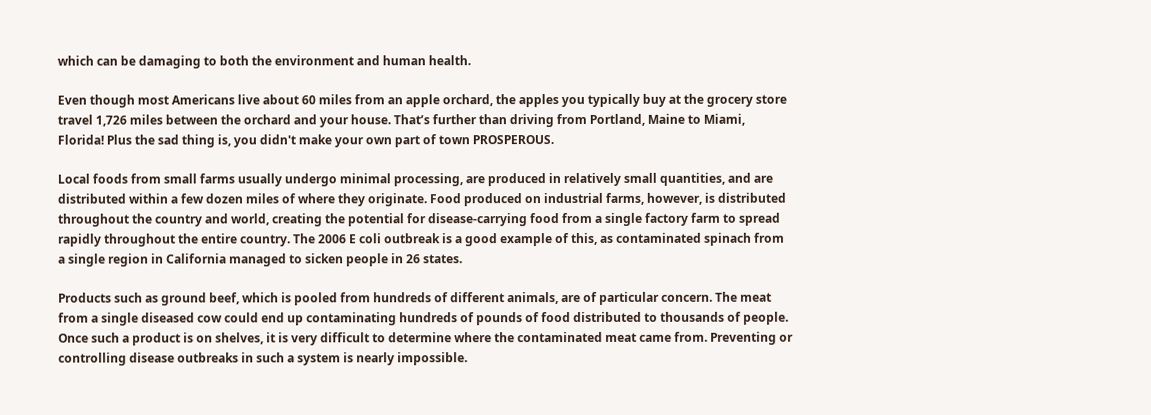which can be damaging to both the environment and human health.

Even though most Americans live about 60 miles from an apple orchard, the apples you typically buy at the grocery store travel 1,726 miles between the orchard and your house. That’s further than driving from Portland, Maine to Miami, Florida! Plus the sad thing is, you didn't make your own part of town PROSPEROUS.

Local foods from small farms usually undergo minimal processing, are produced in relatively small quantities, and are distributed within a few dozen miles of where they originate. Food produced on industrial farms, however, is distributed throughout the country and world, creating the potential for disease-carrying food from a single factory farm to spread rapidly throughout the entire country. The 2006 E coli outbreak is a good example of this, as contaminated spinach from a single region in California managed to sicken people in 26 states.

Products such as ground beef, which is pooled from hundreds of different animals, are of particular concern. The meat from a single diseased cow could end up contaminating hundreds of pounds of food distributed to thousands of people. Once such a product is on shelves, it is very difficult to determine where the contaminated meat came from. Preventing or controlling disease outbreaks in such a system is nearly impossible.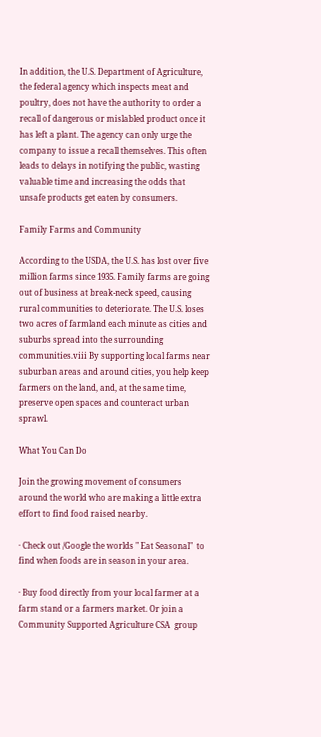In addition, the U.S. Department of Agriculture, the federal agency which inspects meat and poultry, does not have the authority to order a recall of dangerous or mislabled product once it has left a plant. The agency can only urge the company to issue a recall themselves. This often leads to delays in notifying the public, wasting valuable time and increasing the odds that unsafe products get eaten by consumers.

Family Farms and Community

According to the USDA, the U.S. has lost over five million farms since 1935. Family farms are going out of business at break-neck speed, causing rural communities to deteriorate. The U.S. loses two acres of farmland each minute as cities and suburbs spread into the surrounding communities.viii By supporting local farms near suburban areas and around cities, you help keep farmers on the land, and, at the same time, preserve open spaces and counteract urban sprawl.

What You Can Do

Join the growing movement of consumers around the world who are making a little extra effort to find food raised nearby.

· Check out /Google the worlds " Eat Seasonal"  to find when foods are in season in your area.

· Buy food directly from your local farmer at a farm stand or a farmers market. Or join a Community Supported Agriculture CSA  group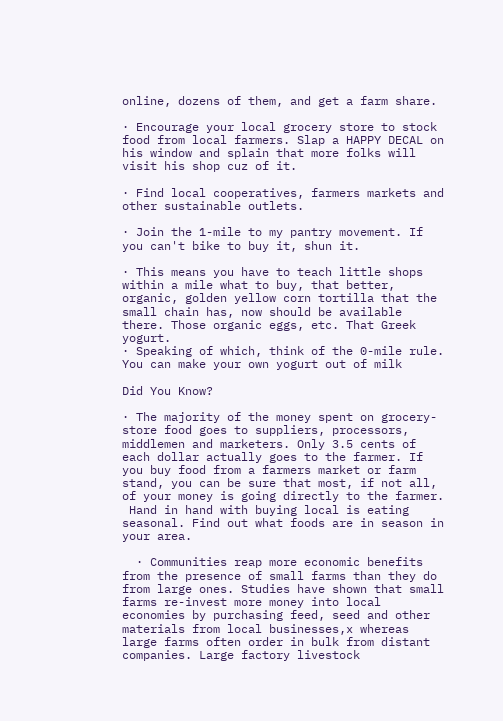online, dozens of them, and get a farm share.

· Encourage your local grocery store to stock food from local farmers. Slap a HAPPY DECAL on his window and splain that more folks will visit his shop cuz of it.

· Find local cooperatives, farmers markets and other sustainable outlets.

· Join the 1-mile to my pantry movement. If you can't bike to buy it, shun it.

· This means you have to teach little shops within a mile what to buy, that better, organic, golden yellow corn tortilla that the small chain has, now should be available there. Those organic eggs, etc. That Greek yogurt.
· Speaking of which, think of the 0-mile rule. You can make your own yogurt out of milk

Did You Know?

· The majority of the money spent on grocery-store food goes to suppliers, processors, middlemen and marketers. Only 3.5 cents of each dollar actually goes to the farmer. If you buy food from a farmers market or farm stand, you can be sure that most, if not all, of your money is going directly to the farmer.
 Hand in hand with buying local is eating seasonal. Find out what foods are in season in your area.

  · Communities reap more economic benefits from the presence of small farms than they do from large ones. Studies have shown that small farms re-invest more money into local economies by purchasing feed, seed and other materials from local businesses,x whereas large farms often order in bulk from distant companies. Large factory livestock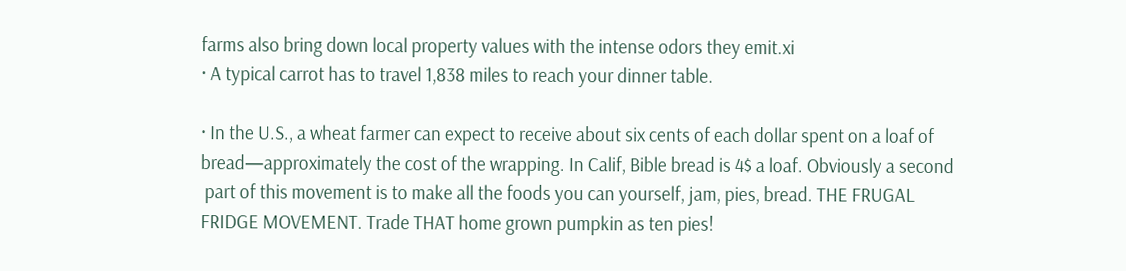farms also bring down local property values with the intense odors they emit.xi
· A typical carrot has to travel 1,838 miles to reach your dinner table.

· In the U.S., a wheat farmer can expect to receive about six cents of each dollar spent on a loaf of bread—approximately the cost of the wrapping. In Calif, Bible bread is 4$ a loaf. Obviously a second
 part of this movement is to make all the foods you can yourself, jam, pies, bread. THE FRUGAL FRIDGE MOVEMENT. Trade THAT home grown pumpkin as ten pies!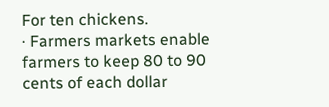For ten chickens.
· Farmers markets enable farmers to keep 80 to 90 cents of each dollar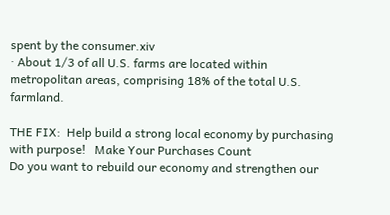spent by the consumer.xiv
· About 1/3 of all U.S. farms are located within metropolitan areas, comprising 18% of the total U.S. farmland.

THE FIX:  Help build a strong local economy by purchasing with purpose!   Make Your Purchases Count
Do you want to rebuild our economy and strengthen our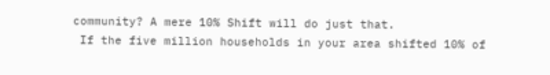community? A mere 10% Shift will do just that.
 If the five million households in your area shifted 10% of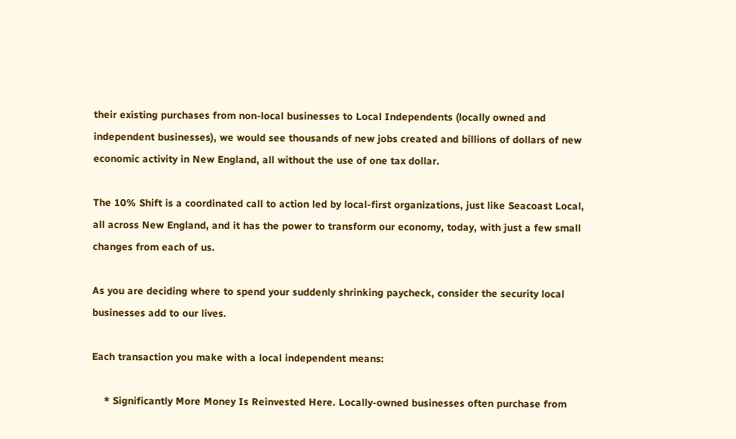their existing purchases from non-local businesses to Local Independents (locally owned and independent businesses), we would see thousands of new jobs created and billions of dollars of new economic activity in New England, all without the use of one tax dollar.

The 10% Shift is a coordinated call to action led by local-first organizations, just like Seacoast Local, all across New England, and it has the power to transform our economy, today, with just a few small changes from each of us.

As you are deciding where to spend your suddenly shrinking paycheck, consider the security local businesses add to our lives.

Each transaction you make with a local independent means:

    * Significantly More Money Is Reinvested Here. Locally-owned businesses often purchase from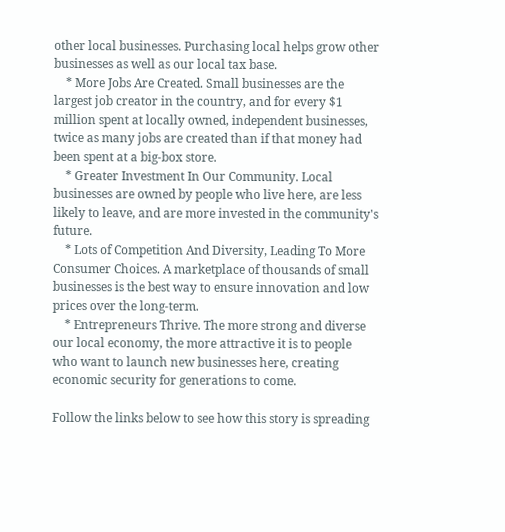other local businesses. Purchasing local helps grow other businesses as well as our local tax base.
    * More Jobs Are Created. Small businesses are the largest job creator in the country, and for every $1 million spent at locally owned, independent businesses, twice as many jobs are created than if that money had been spent at a big-box store.
    * Greater Investment In Our Community. Local businesses are owned by people who live here, are less likely to leave, and are more invested in the community's future.
    * Lots of Competition And Diversity, Leading To More Consumer Choices. A marketplace of thousands of small businesses is the best way to ensure innovation and low prices over the long-term.
    * Entrepreneurs Thrive. The more strong and diverse our local economy, the more attractive it is to people who want to launch new businesses here, creating economic security for generations to come.

Follow the links below to see how this story is spreading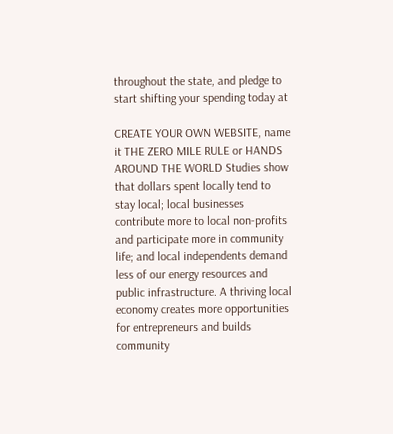throughout the state, and pledge to start shifting your spending today at

CREATE YOUR OWN WEBSITE, name it THE ZERO MILE RULE or HANDS AROUND THE WORLD Studies show that dollars spent locally tend to stay local; local businesses contribute more to local non-profits and participate more in community life; and local independents demand less of our energy resources and public infrastructure. A thriving local economy creates more opportunities for entrepreneurs and builds community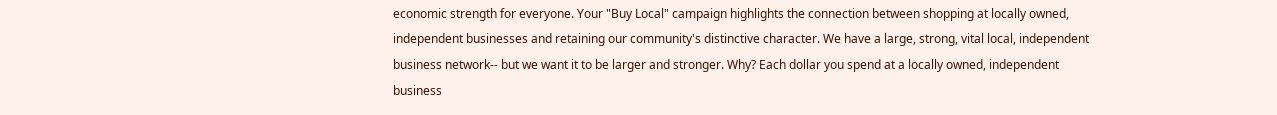economic strength for everyone. Your "Buy Local" campaign highlights the connection between shopping at locally owned, independent businesses and retaining our community's distinctive character. We have a large, strong, vital local, independent business network-- but we want it to be larger and stronger. Why? Each dollar you spend at a locally owned, independent business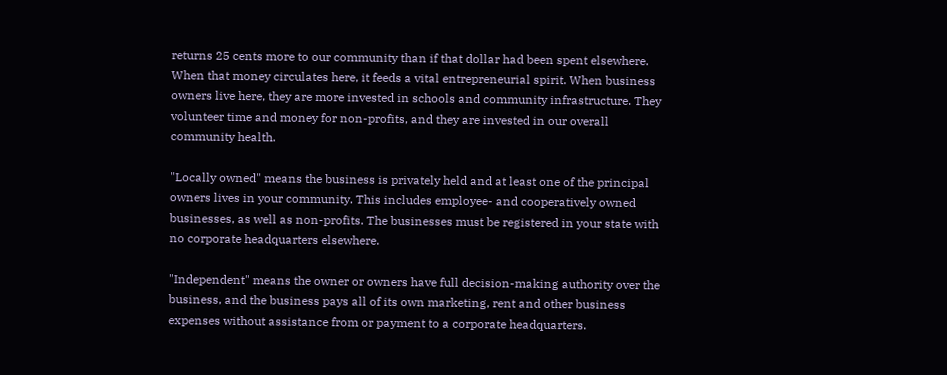returns 25 cents more to our community than if that dollar had been spent elsewhere. When that money circulates here, it feeds a vital entrepreneurial spirit. When business owners live here, they are more invested in schools and community infrastructure. They volunteer time and money for non-profits, and they are invested in our overall community health.

"Locally owned" means the business is privately held and at least one of the principal owners lives in your community. This includes employee- and cooperatively owned businesses, as well as non-profits. The businesses must be registered in your state with no corporate headquarters elsewhere.

"Independent" means the owner or owners have full decision-making authority over the business, and the business pays all of its own marketing, rent and other business expenses without assistance from or payment to a corporate headquarters.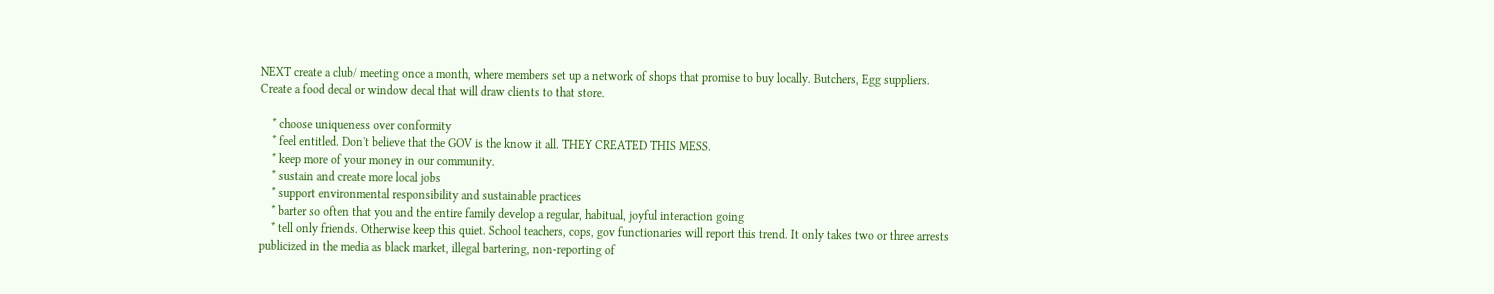NEXT create a club/ meeting once a month, where members set up a network of shops that promise to buy locally. Butchers, Egg suppliers. Create a food decal or window decal that will draw clients to that store.

    * choose uniqueness over conformity
    * feel entitled. Don't believe that the GOV is the know it all. THEY CREATED THIS MESS.
    * keep more of your money in our community.
    * sustain and create more local jobs
    * support environmental responsibility and sustainable practices
    * barter so often that you and the entire family develop a regular, habitual, joyful interaction going
    * tell only friends. Otherwise keep this quiet. School teachers, cops, gov functionaries will report this trend. It only takes two or three arrests publicized in the media as black market, illegal bartering, non-reporting of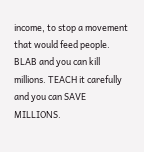income, to stop a movement that would feed people. BLAB and you can kill millions. TEACH it carefully and you can SAVE MILLIONS.